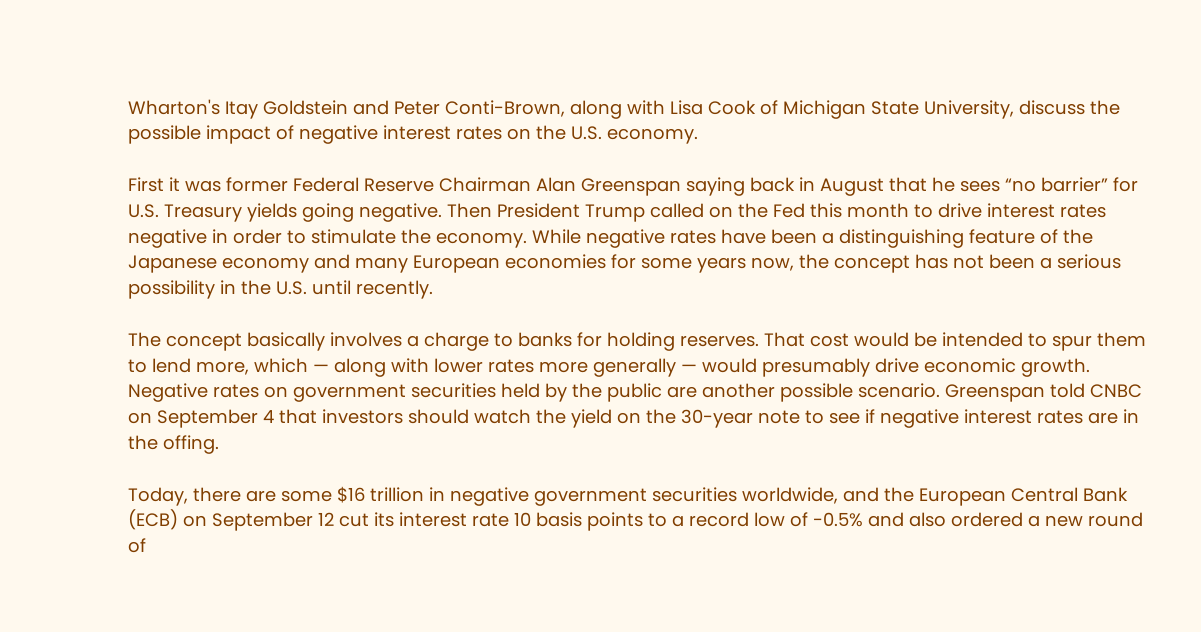Wharton's Itay Goldstein and Peter Conti-Brown, along with Lisa Cook of Michigan State University, discuss the possible impact of negative interest rates on the U.S. economy.

First it was former Federal Reserve Chairman Alan Greenspan saying back in August that he sees “no barrier” for U.S. Treasury yields going negative. Then President Trump called on the Fed this month to drive interest rates negative in order to stimulate the economy. While negative rates have been a distinguishing feature of the Japanese economy and many European economies for some years now, the concept has not been a serious possibility in the U.S. until recently.

The concept basically involves a charge to banks for holding reserves. That cost would be intended to spur them to lend more, which — along with lower rates more generally — would presumably drive economic growth. Negative rates on government securities held by the public are another possible scenario. Greenspan told CNBC on September 4 that investors should watch the yield on the 30-year note to see if negative interest rates are in the offing.

Today, there are some $16 trillion in negative government securities worldwide, and the European Central Bank (ECB) on September 12 cut its interest rate 10 basis points to a record low of -0.5% and also ordered a new round of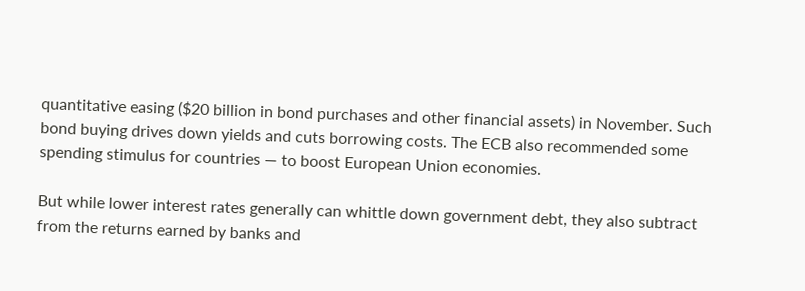quantitative easing ($20 billion in bond purchases and other financial assets) in November. Such bond buying drives down yields and cuts borrowing costs. The ECB also recommended some spending stimulus for countries — to boost European Union economies.

But while lower interest rates generally can whittle down government debt, they also subtract from the returns earned by banks and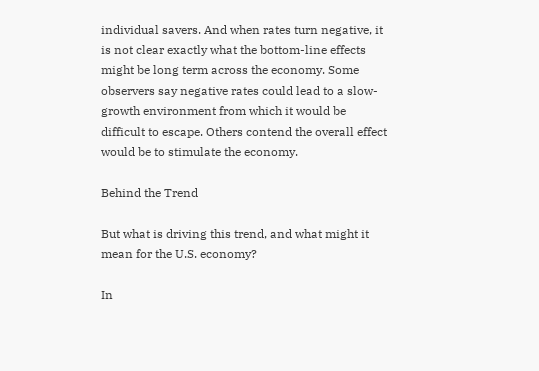individual savers. And when rates turn negative, it is not clear exactly what the bottom-line effects might be long term across the economy. Some observers say negative rates could lead to a slow-growth environment from which it would be difficult to escape. Others contend the overall effect would be to stimulate the economy.

Behind the Trend

But what is driving this trend, and what might it mean for the U.S. economy?

In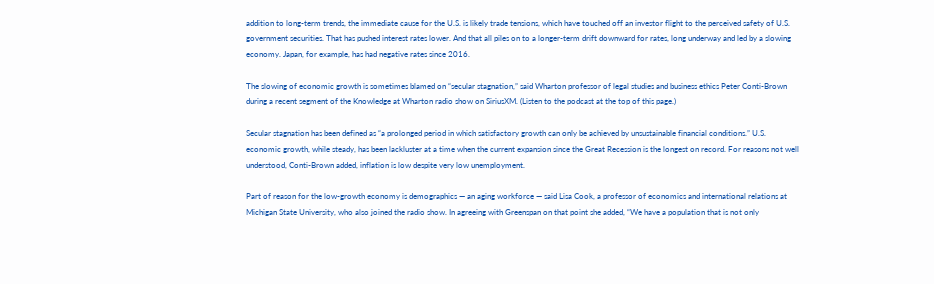addition to long-term trends, the immediate cause for the U.S. is likely trade tensions, which have touched off an investor flight to the perceived safety of U.S. government securities. That has pushed interest rates lower. And that all piles on to a longer-term drift downward for rates, long underway and led by a slowing economy. Japan, for example, has had negative rates since 2016.

The slowing of economic growth is sometimes blamed on “secular stagnation,” said Wharton professor of legal studies and business ethics Peter Conti-Brown during a recent segment of the Knowledge at Wharton radio show on SiriusXM. (Listen to the podcast at the top of this page.)

Secular stagnation has been defined as “a prolonged period in which satisfactory growth can only be achieved by unsustainable financial conditions.” U.S. economic growth, while steady, has been lackluster at a time when the current expansion since the Great Recession is the longest on record. For reasons not well understood, Conti-Brown added, inflation is low despite very low unemployment.

Part of reason for the low-growth economy is demographics — an aging workforce — said Lisa Cook, a professor of economics and international relations at Michigan State University, who also joined the radio show. In agreeing with Greenspan on that point she added, “We have a population that is not only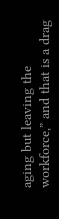aging but leaving the workforce,” and that is a drag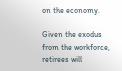on the economy.

Given the exodus from the workforce, retirees will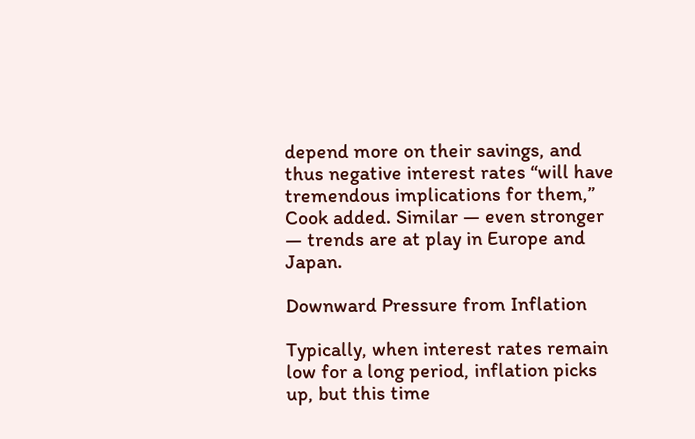depend more on their savings, and thus negative interest rates “will have tremendous implications for them,” Cook added. Similar — even stronger — trends are at play in Europe and Japan.

Downward Pressure from Inflation

Typically, when interest rates remain low for a long period, inflation picks up, but this time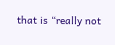that is “really not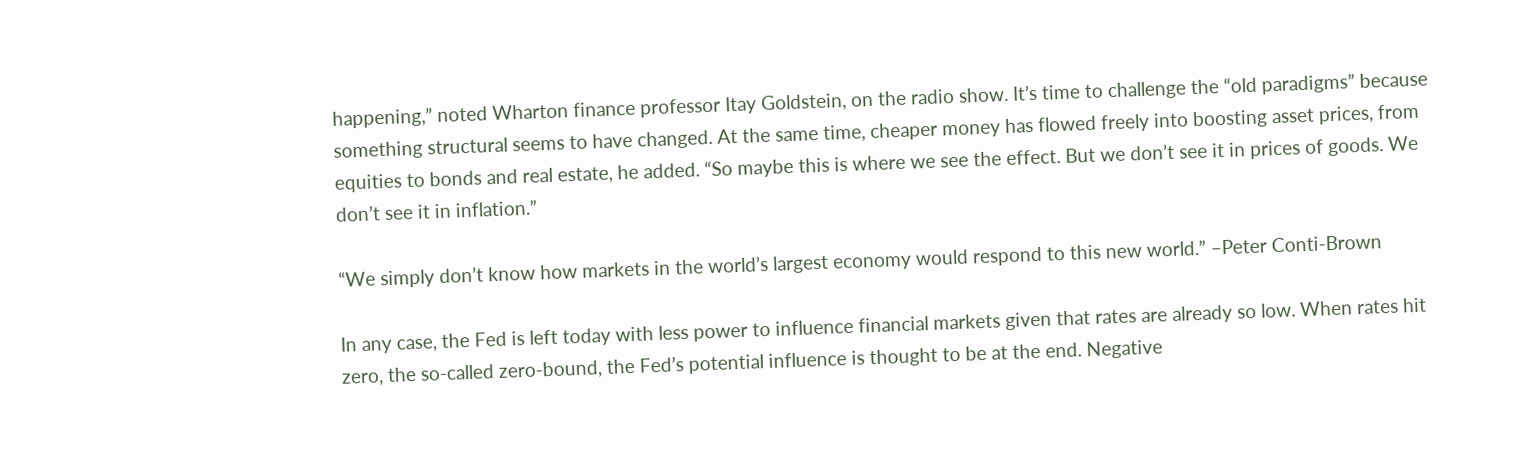happening,” noted Wharton finance professor Itay Goldstein, on the radio show. It’s time to challenge the “old paradigms” because something structural seems to have changed. At the same time, cheaper money has flowed freely into boosting asset prices, from equities to bonds and real estate, he added. “So maybe this is where we see the effect. But we don’t see it in prices of goods. We don’t see it in inflation.”

“We simply don’t know how markets in the world’s largest economy would respond to this new world.” –Peter Conti-Brown

In any case, the Fed is left today with less power to influence financial markets given that rates are already so low. When rates hit zero, the so-called zero-bound, the Fed’s potential influence is thought to be at the end. Negative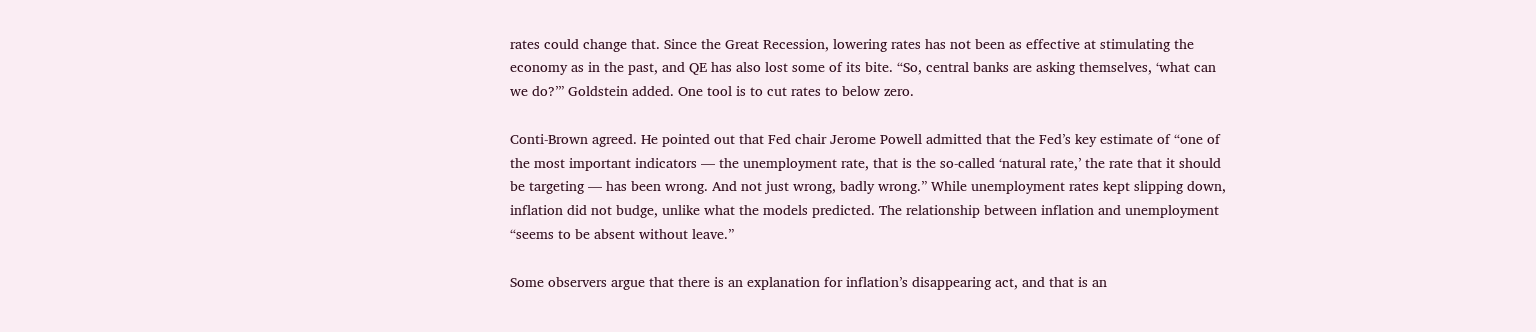rates could change that. Since the Great Recession, lowering rates has not been as effective at stimulating the economy as in the past, and QE has also lost some of its bite. “So, central banks are asking themselves, ‘what can we do?’” Goldstein added. One tool is to cut rates to below zero.

Conti-Brown agreed. He pointed out that Fed chair Jerome Powell admitted that the Fed’s key estimate of “one of the most important indicators — the unemployment rate, that is the so-called ‘natural rate,’ the rate that it should be targeting — has been wrong. And not just wrong, badly wrong.” While unemployment rates kept slipping down, inflation did not budge, unlike what the models predicted. The relationship between inflation and unemployment “seems to be absent without leave.”

Some observers argue that there is an explanation for inflation’s disappearing act, and that is an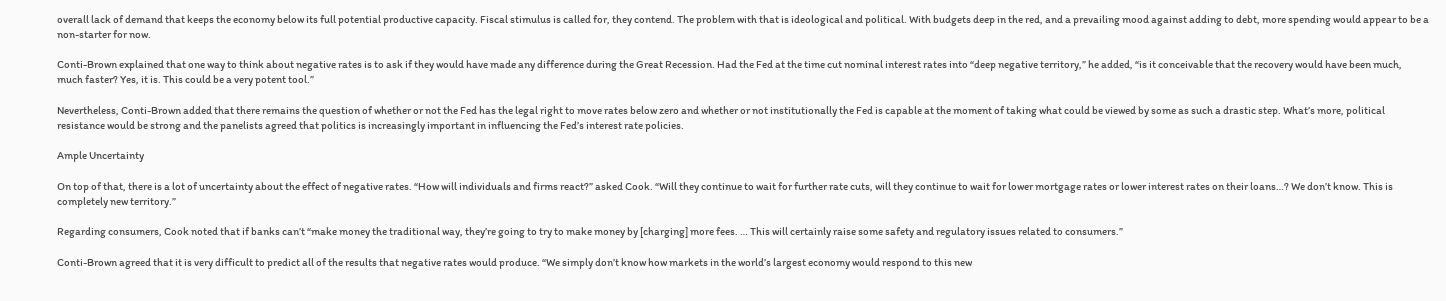overall lack of demand that keeps the economy below its full potential productive capacity. Fiscal stimulus is called for, they contend. The problem with that is ideological and political. With budgets deep in the red, and a prevailing mood against adding to debt, more spending would appear to be a non-starter for now.

Conti-Brown explained that one way to think about negative rates is to ask if they would have made any difference during the Great Recession. Had the Fed at the time cut nominal interest rates into “deep negative territory,” he added, “is it conceivable that the recovery would have been much, much faster? Yes, it is. This could be a very potent tool.”

Nevertheless, Conti-Brown added that there remains the question of whether or not the Fed has the legal right to move rates below zero and whether or not institutionally the Fed is capable at the moment of taking what could be viewed by some as such a drastic step. What’s more, political resistance would be strong and the panelists agreed that politics is increasingly important in influencing the Fed’s interest rate policies.

Ample Uncertainty

On top of that, there is a lot of uncertainty about the effect of negative rates. “How will individuals and firms react?” asked Cook. “Will they continue to wait for further rate cuts, will they continue to wait for lower mortgage rates or lower interest rates on their loans…? We don’t know. This is completely new territory.”

Regarding consumers, Cook noted that if banks can’t “make money the traditional way, they’re going to try to make money by [charging] more fees. … This will certainly raise some safety and regulatory issues related to consumers.”

Conti-Brown agreed that it is very difficult to predict all of the results that negative rates would produce. “We simply don’t know how markets in the world’s largest economy would respond to this new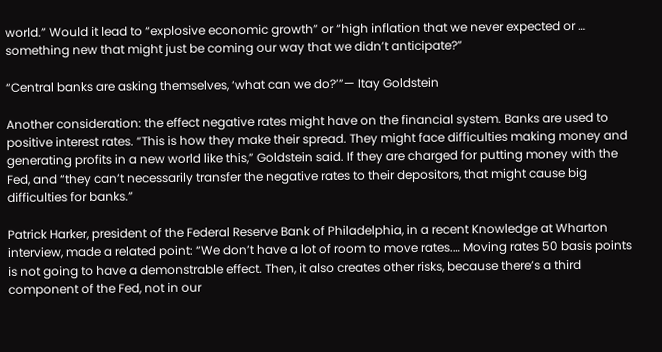world.” Would it lead to “explosive economic growth” or “high inflation that we never expected or … something new that might just be coming our way that we didn’t anticipate?”

“Central banks are asking themselves, ‘what can we do?’”— Itay Goldstein

Another consideration: the effect negative rates might have on the financial system. Banks are used to positive interest rates. “This is how they make their spread. They might face difficulties making money and generating profits in a new world like this,” Goldstein said. If they are charged for putting money with the Fed, and “they can’t necessarily transfer the negative rates to their depositors, that might cause big difficulties for banks.”

Patrick Harker, president of the Federal Reserve Bank of Philadelphia, in a recent Knowledge at Wharton interview, made a related point: “We don’t have a lot of room to move rates.… Moving rates 50 basis points is not going to have a demonstrable effect. Then, it also creates other risks, because there’s a third component of the Fed, not in our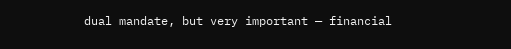dual mandate, but very important — financial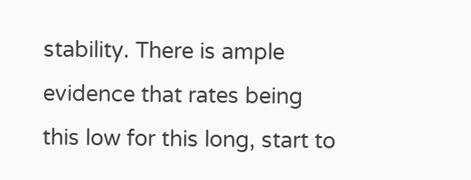stability. There is ample evidence that rates being this low for this long, start to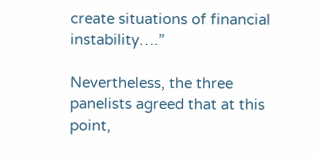create situations of financial instability….”

Nevertheless, the three panelists agreed that at this point,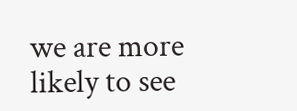we are more likely to see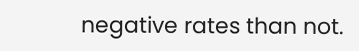negative rates than not.